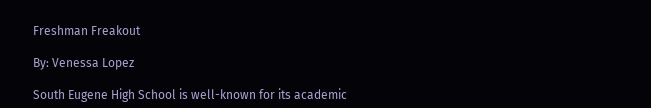Freshman Freakout

By: Venessa Lopez

South Eugene High School is well-known for its academic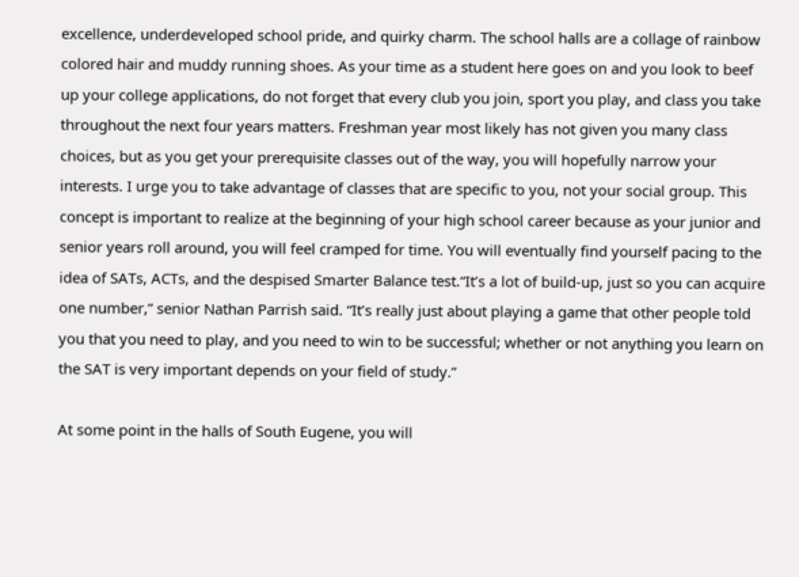excellence, underdeveloped school pride, and quirky charm. The school halls are a collage of rainbow colored hair and muddy running shoes. As your time as a student here goes on and you look to beef up your college applications, do not forget that every club you join, sport you play, and class you take throughout the next four years matters. Freshman year most likely has not given you many class choices, but as you get your prerequisite classes out of the way, you will hopefully narrow your interests. I urge you to take advantage of classes that are specific to you, not your social group. This concept is important to realize at the beginning of your high school career because as your junior and senior years roll around, you will feel cramped for time. You will eventually find yourself pacing to the idea of SATs, ACTs, and the despised Smarter Balance test.“It’s a lot of build-up, just so you can acquire one number,” senior Nathan Parrish said. “It’s really just about playing a game that other people told you that you need to play, and you need to win to be successful; whether or not anything you learn on the SAT is very important depends on your field of study.”

At some point in the halls of South Eugene, you will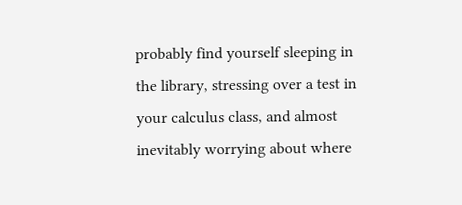probably find yourself sleeping in the library, stressing over a test in your calculus class, and almost inevitably worrying about where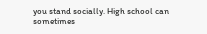you stand socially. High school can sometimes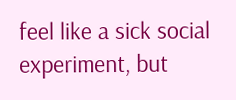feel like a sick social experiment, but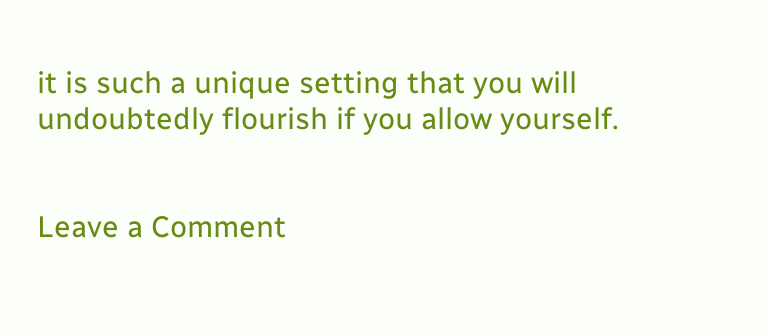it is such a unique setting that you will undoubtedly flourish if you allow yourself.


Leave a Comment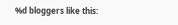%d bloggers like this: